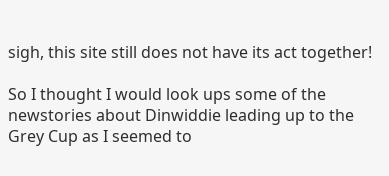sigh, this site still does not have its act together!

So I thought I would look ups some of the newstories about Dinwiddie leading up to the Grey Cup as I seemed to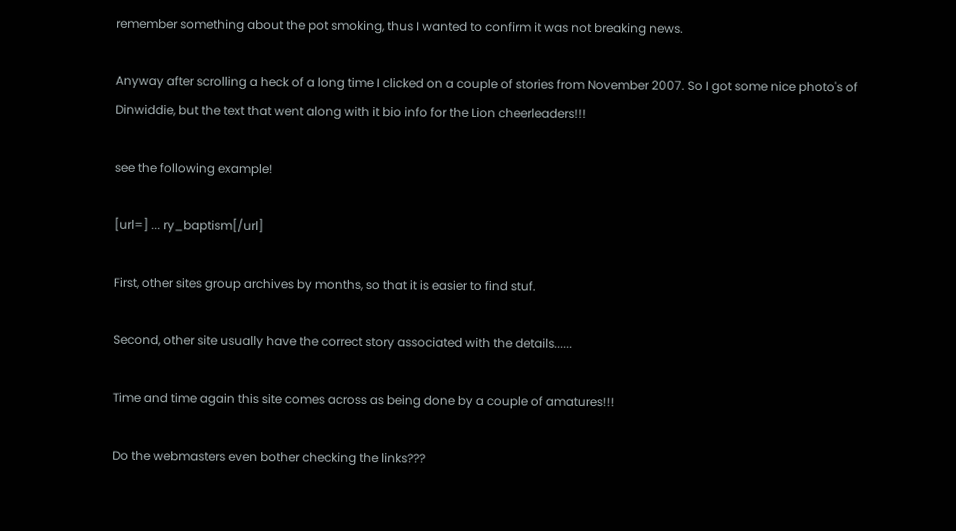remember something about the pot smoking, thus I wanted to confirm it was not breaking news.

Anyway after scrolling a heck of a long time I clicked on a couple of stories from November 2007. So I got some nice photo's of Dinwiddie, but the text that went along with it bio info for the Lion cheerleaders!!!

see the following example!

[url=] ... ry_baptism[/url]

First, other sites group archives by months, so that it is easier to find stuf.

Second, other site usually have the correct story associated with the details......

Time and time again this site comes across as being done by a couple of amatures!!!

Do the webmasters even bother checking the links???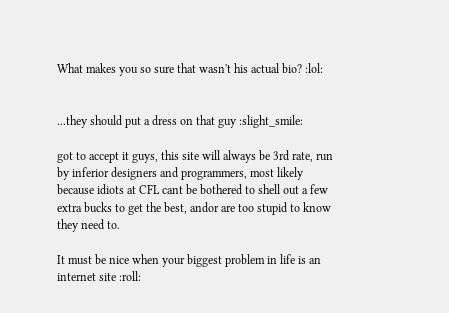What makes you so sure that wasn't his actual bio? :lol:


...they should put a dress on that guy :slight_smile:

got to accept it guys, this site will always be 3rd rate, run by inferior designers and programmers, most likely because idiots at CFL cant be bothered to shell out a few extra bucks to get the best, andor are too stupid to know they need to.

It must be nice when your biggest problem in life is an internet site :roll: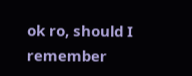ok ro, should I remember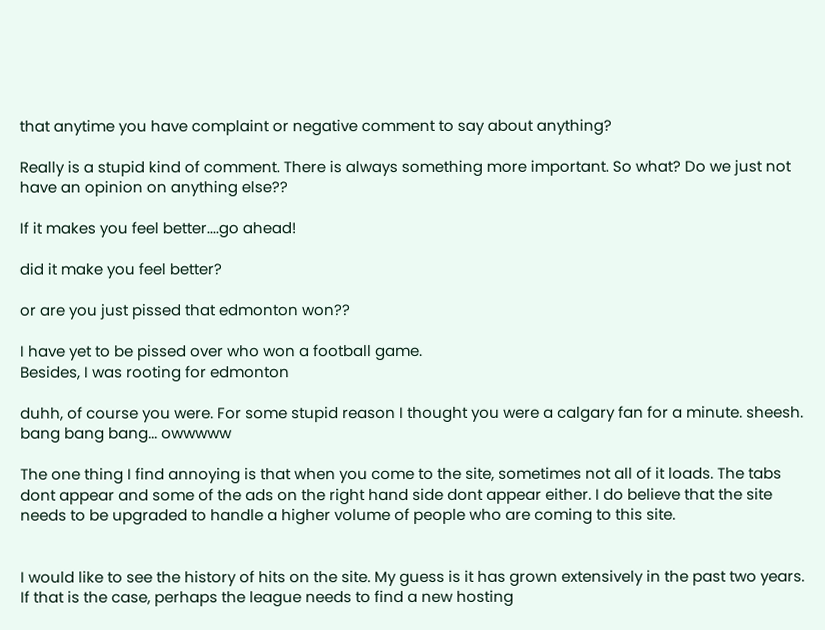that anytime you have complaint or negative comment to say about anything?

Really is a stupid kind of comment. There is always something more important. So what? Do we just not have an opinion on anything else??

If it makes you feel better....go ahead!

did it make you feel better?

or are you just pissed that edmonton won??

I have yet to be pissed over who won a football game.
Besides, I was rooting for edmonton

duhh, of course you were. For some stupid reason I thought you were a calgary fan for a minute. sheesh. bang bang bang... owwwww

The one thing I find annoying is that when you come to the site, sometimes not all of it loads. The tabs dont appear and some of the ads on the right hand side dont appear either. I do believe that the site needs to be upgraded to handle a higher volume of people who are coming to this site.


I would like to see the history of hits on the site. My guess is it has grown extensively in the past two years. If that is the case, perhaps the league needs to find a new hosting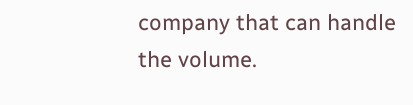company that can handle the volume.